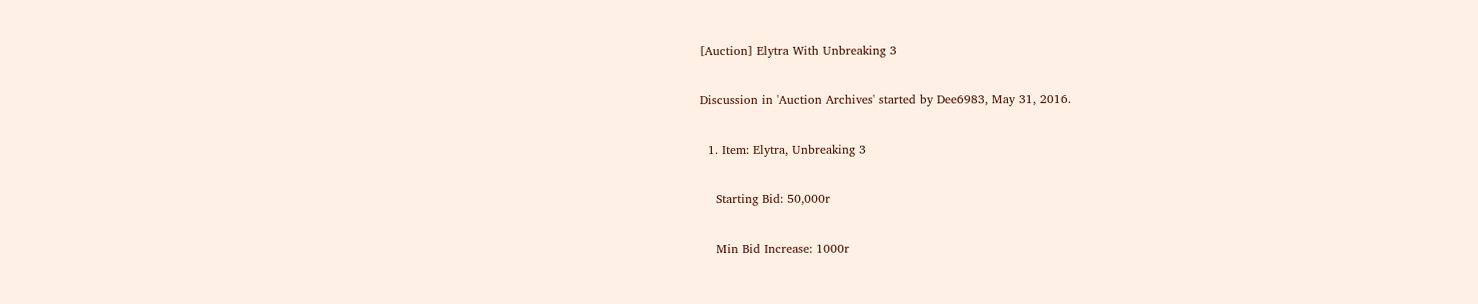[Auction] Elytra With Unbreaking 3

Discussion in 'Auction Archives' started by Dee6983, May 31, 2016.

  1. Item: Elytra, Unbreaking 3

    Starting Bid: 50,000r

    Min Bid Increase: 1000r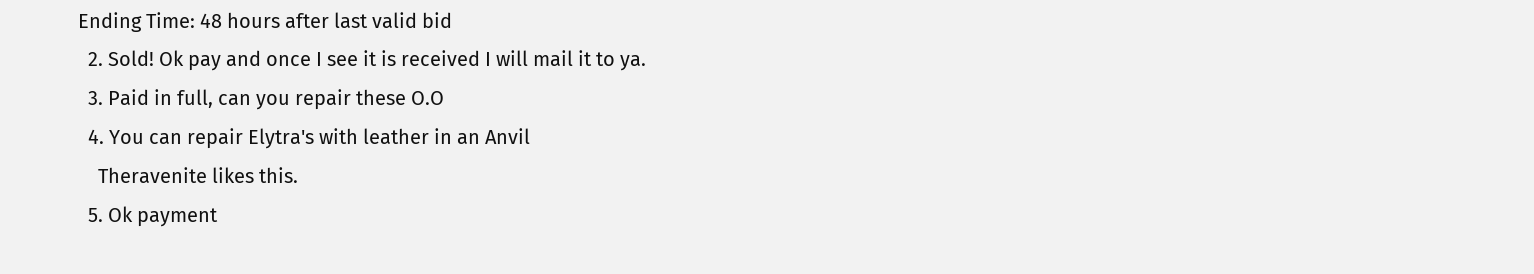Ending Time: 48 hours after last valid bid
  2. Sold! Ok pay and once I see it is received I will mail it to ya.
  3. Paid in full, can you repair these O.O
  4. You can repair Elytra's with leather in an Anvil
    Theravenite likes this.
  5. Ok payment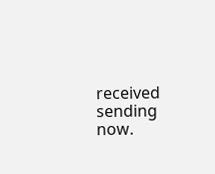received sending now.